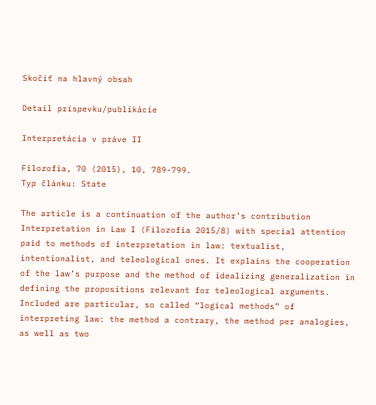Skočiť na hlavný obsah

Detail príspevku/publikácie

Interpretácia v práve II

Filozofia, 70 (2015), 10, 789-799.
Typ článku: State

The article is a continuation of the author’s contribution Interpretation in Law I (Filozofia 2015/8) with special attention paid to methods of interpretation in law: textualist, intentionalist, and teleological ones. It explains the cooperation of the law’s purpose and the method of idealizing generalization in defining the propositions relevant for teleological arguments. Included are particular, so called “logical methods” of interpreting law: the method a contrary, the method per analogies, as well as two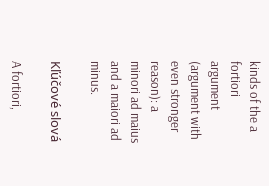kinds of the a fortiori argument (argument with even stronger reason): a minori ad maius and a maiori ad minus.

Kľúčové slová

A fortiori,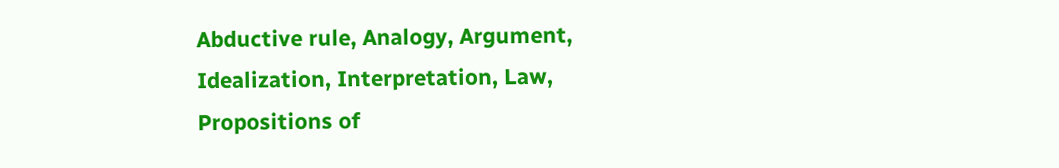Abductive rule, Analogy, Argument, Idealization, Interpretation, Law, Propositions of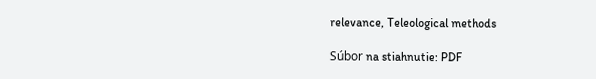relevance, Teleological methods

Súbor na stiahnutie: PDF